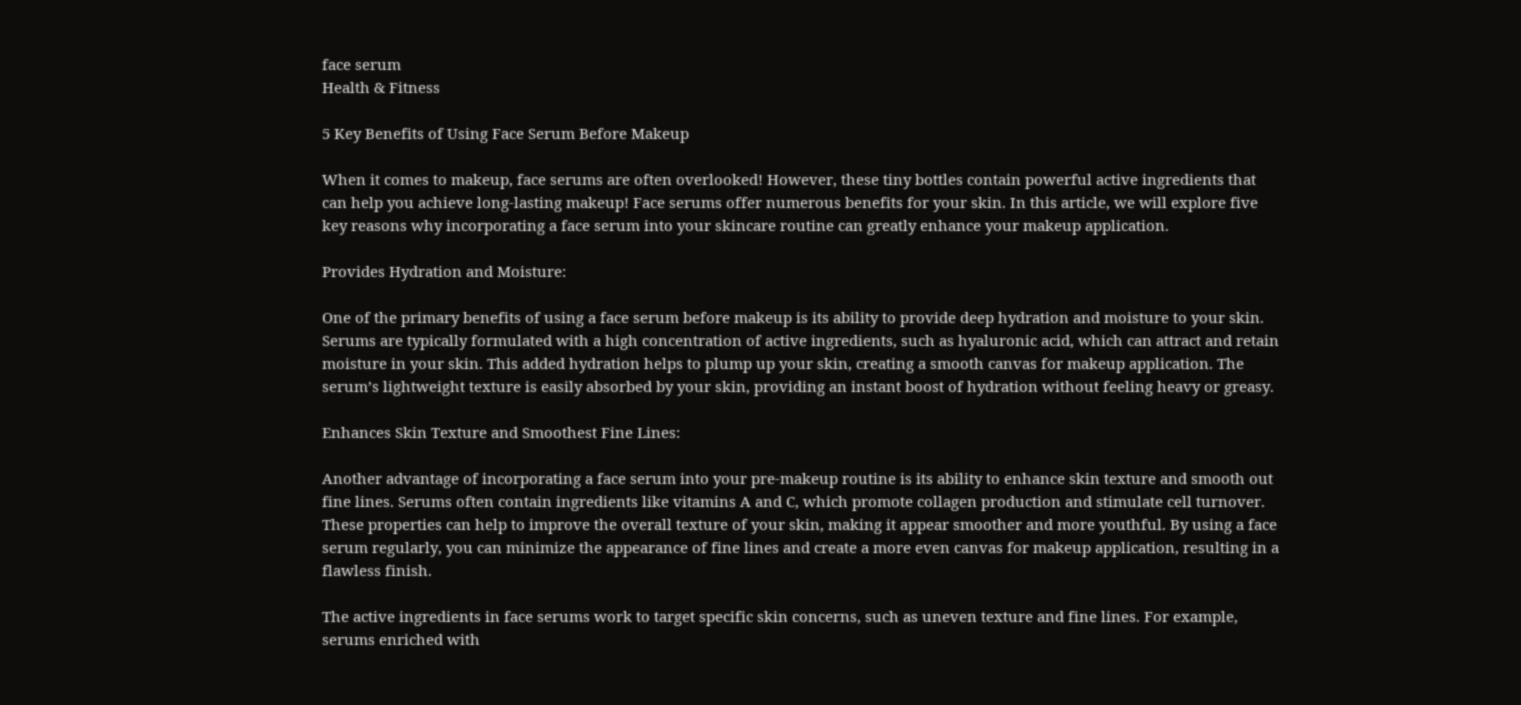face serum
Health & Fitness

5 Key Benefits of Using Face Serum Before Makeup

When it comes to makeup, face serums are often overlooked! However, these tiny bottles contain powerful active ingredients that can help you achieve long-lasting makeup! Face serums offer numerous benefits for your skin. In this article, we will explore five key reasons why incorporating a face serum into your skincare routine can greatly enhance your makeup application.

Provides Hydration and Moisture:

One of the primary benefits of using a face serum before makeup is its ability to provide deep hydration and moisture to your skin. Serums are typically formulated with a high concentration of active ingredients, such as hyaluronic acid, which can attract and retain moisture in your skin. This added hydration helps to plump up your skin, creating a smooth canvas for makeup application. The serum’s lightweight texture is easily absorbed by your skin, providing an instant boost of hydration without feeling heavy or greasy.

Enhances Skin Texture and Smoothest Fine Lines:

Another advantage of incorporating a face serum into your pre-makeup routine is its ability to enhance skin texture and smooth out fine lines. Serums often contain ingredients like vitamins A and C, which promote collagen production and stimulate cell turnover. These properties can help to improve the overall texture of your skin, making it appear smoother and more youthful. By using a face serum regularly, you can minimize the appearance of fine lines and create a more even canvas for makeup application, resulting in a flawless finish.

The active ingredients in face serums work to target specific skin concerns, such as uneven texture and fine lines. For example, serums enriched with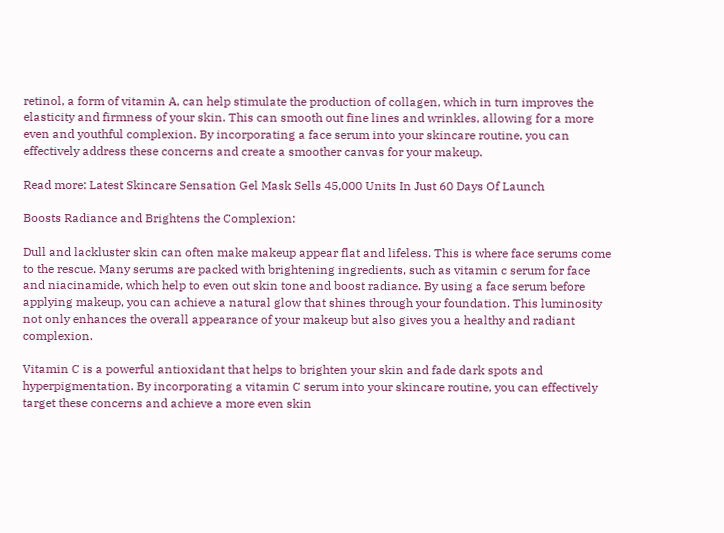retinol, a form of vitamin A, can help stimulate the production of collagen, which in turn improves the elasticity and firmness of your skin. This can smooth out fine lines and wrinkles, allowing for a more even and youthful complexion. By incorporating a face serum into your skincare routine, you can effectively address these concerns and create a smoother canvas for your makeup.

Read more: Latest Skincare Sensation Gel Mask Sells 45,000 Units In Just 60 Days Of Launch

Boosts Radiance and Brightens the Complexion:

Dull and lackluster skin can often make makeup appear flat and lifeless. This is where face serums come to the rescue. Many serums are packed with brightening ingredients, such as vitamin c serum for face and niacinamide, which help to even out skin tone and boost radiance. By using a face serum before applying makeup, you can achieve a natural glow that shines through your foundation. This luminosity not only enhances the overall appearance of your makeup but also gives you a healthy and radiant complexion.

Vitamin C is a powerful antioxidant that helps to brighten your skin and fade dark spots and hyperpigmentation. By incorporating a vitamin C serum into your skincare routine, you can effectively target these concerns and achieve a more even skin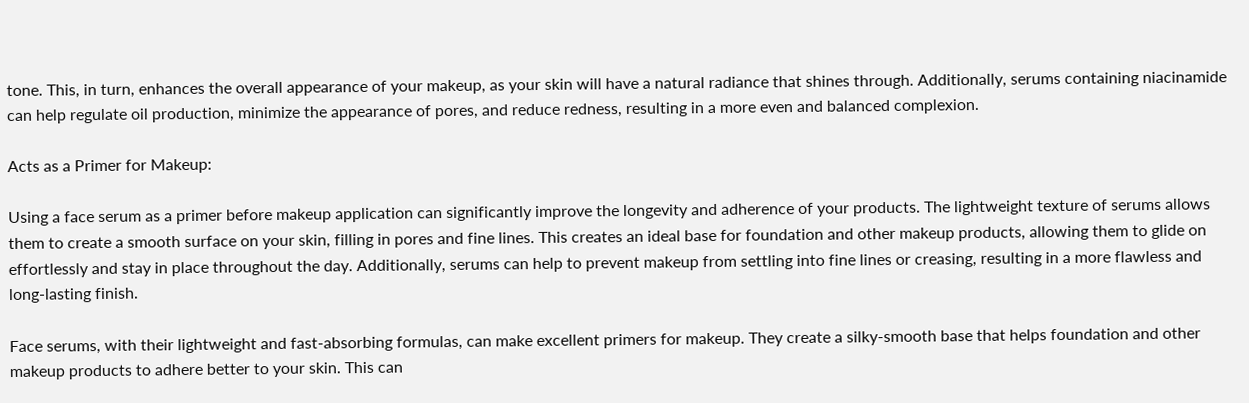tone. This, in turn, enhances the overall appearance of your makeup, as your skin will have a natural radiance that shines through. Additionally, serums containing niacinamide can help regulate oil production, minimize the appearance of pores, and reduce redness, resulting in a more even and balanced complexion.

Acts as a Primer for Makeup:

Using a face serum as a primer before makeup application can significantly improve the longevity and adherence of your products. The lightweight texture of serums allows them to create a smooth surface on your skin, filling in pores and fine lines. This creates an ideal base for foundation and other makeup products, allowing them to glide on effortlessly and stay in place throughout the day. Additionally, serums can help to prevent makeup from settling into fine lines or creasing, resulting in a more flawless and long-lasting finish.

Face serums, with their lightweight and fast-absorbing formulas, can make excellent primers for makeup. They create a silky-smooth base that helps foundation and other makeup products to adhere better to your skin. This can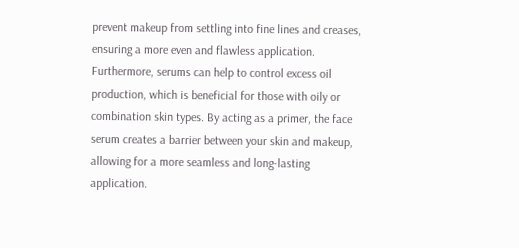prevent makeup from settling into fine lines and creases, ensuring a more even and flawless application. Furthermore, serums can help to control excess oil production, which is beneficial for those with oily or combination skin types. By acting as a primer, the face serum creates a barrier between your skin and makeup, allowing for a more seamless and long-lasting application.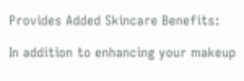Provides Added Skincare Benefits:

In addition to enhancing your makeup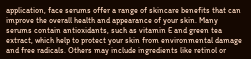application, face serums offer a range of skincare benefits that can improve the overall health and appearance of your skin. Many serums contain antioxidants, such as vitamin E and green tea extract, which help to protect your skin from environmental damage and free radicals. Others may include ingredients like retinol or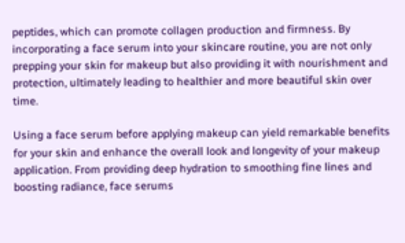peptides, which can promote collagen production and firmness. By incorporating a face serum into your skincare routine, you are not only prepping your skin for makeup but also providing it with nourishment and protection, ultimately leading to healthier and more beautiful skin over time.

Using a face serum before applying makeup can yield remarkable benefits for your skin and enhance the overall look and longevity of your makeup application. From providing deep hydration to smoothing fine lines and boosting radiance, face serums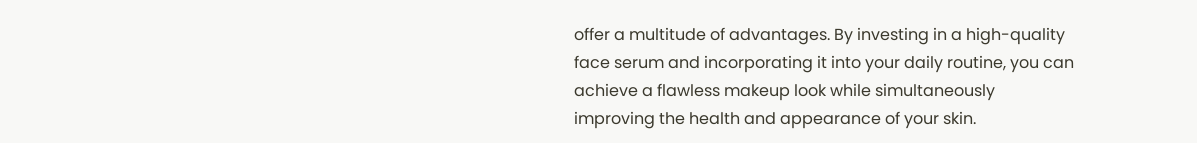offer a multitude of advantages. By investing in a high-quality face serum and incorporating it into your daily routine, you can achieve a flawless makeup look while simultaneously improving the health and appearance of your skin.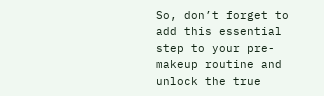So, don’t forget to add this essential step to your pre-makeup routine and unlock the true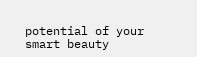potential of your smart beauty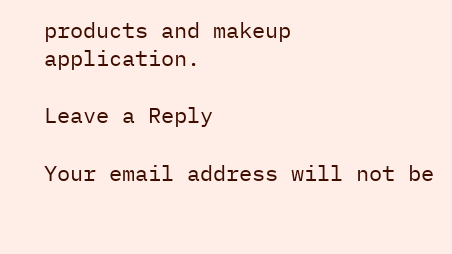products and makeup application.

Leave a Reply

Your email address will not be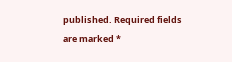published. Required fields are marked *